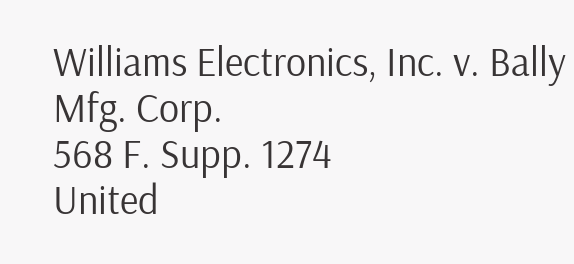Williams Electronics, Inc. v. Bally Mfg. Corp.
568 F. Supp. 1274
United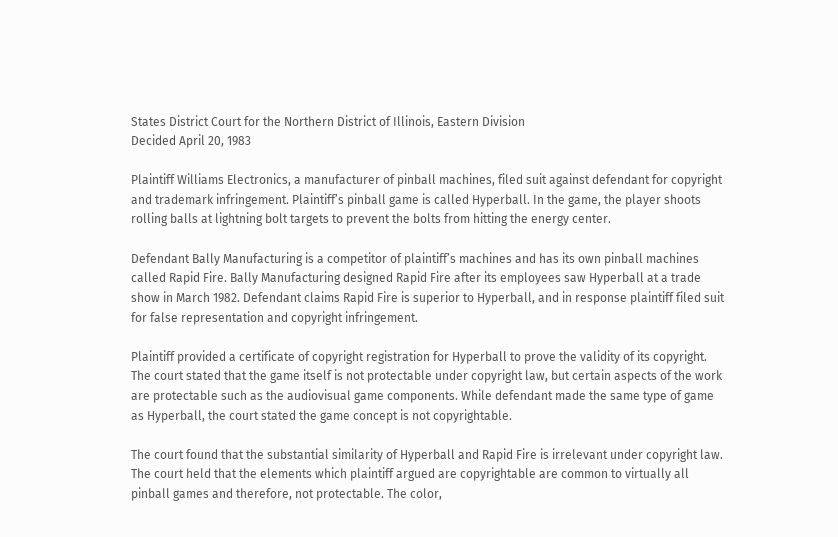States District Court for the Northern District of Illinois, Eastern Division
Decided April 20, 1983

Plaintiff Williams Electronics, a manufacturer of pinball machines, filed suit against defendant for copyright and trademark infringement. Plaintiff’s pinball game is called Hyperball. In the game, the player shoots rolling balls at lightning bolt targets to prevent the bolts from hitting the energy center.

Defendant Bally Manufacturing is a competitor of plaintiff’s machines and has its own pinball machines called Rapid Fire. Bally Manufacturing designed Rapid Fire after its employees saw Hyperball at a trade show in March 1982. Defendant claims Rapid Fire is superior to Hyperball, and in response plaintiff filed suit for false representation and copyright infringement.

Plaintiff provided a certificate of copyright registration for Hyperball to prove the validity of its copyright. The court stated that the game itself is not protectable under copyright law, but certain aspects of the work are protectable such as the audiovisual game components. While defendant made the same type of game as Hyperball, the court stated the game concept is not copyrightable.

The court found that the substantial similarity of Hyperball and Rapid Fire is irrelevant under copyright law. The court held that the elements which plaintiff argued are copyrightable are common to virtually all pinball games and therefore, not protectable. The color,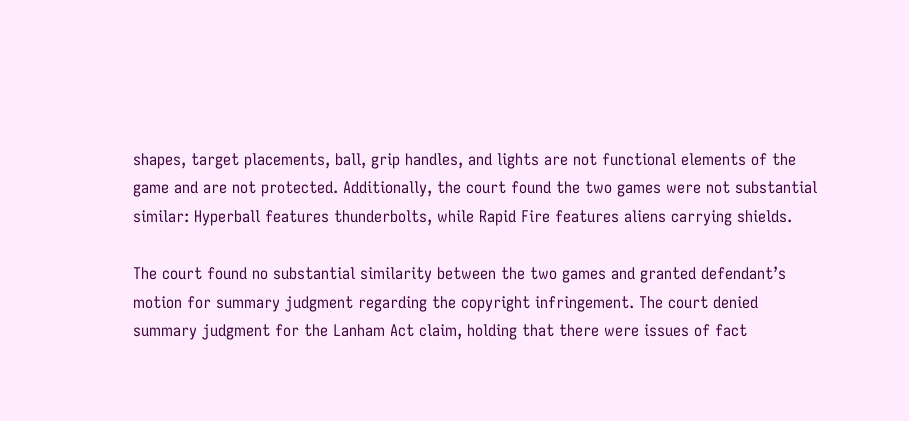shapes, target placements, ball, grip handles, and lights are not functional elements of the game and are not protected. Additionally, the court found the two games were not substantial similar: Hyperball features thunderbolts, while Rapid Fire features aliens carrying shields.

The court found no substantial similarity between the two games and granted defendant’s motion for summary judgment regarding the copyright infringement. The court denied summary judgment for the Lanham Act claim, holding that there were issues of fact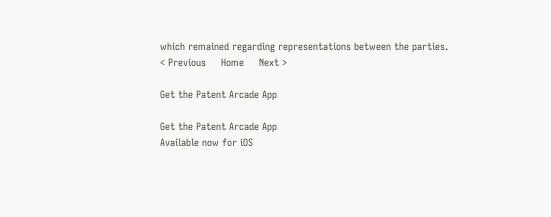which remained regarding representations between the parties.
< Previous     Home     Next >

Get the Patent Arcade App

Get the Patent Arcade App
Available now for iOS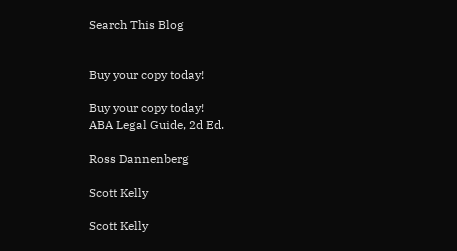Search This Blog


Buy your copy today!

Buy your copy today!
ABA Legal Guide, 2d Ed.

Ross Dannenberg

Scott Kelly

Scott Kelly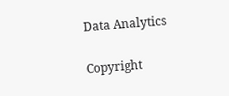Data Analytics

Copyright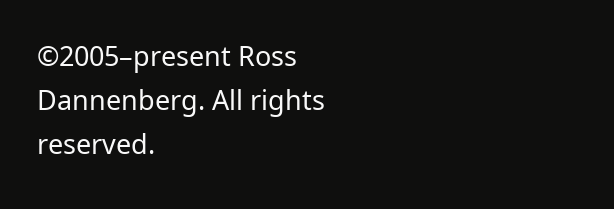©2005–present Ross Dannenberg. All rights reserved.